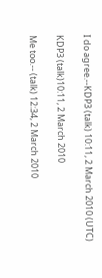I do agree.--KDP3 (talk) 10:11, 2 March 2010 (UTC)

KDP3 (talk)10:11, 2 March 2010

Me too.-- (talk) 12:34, 2 March 2010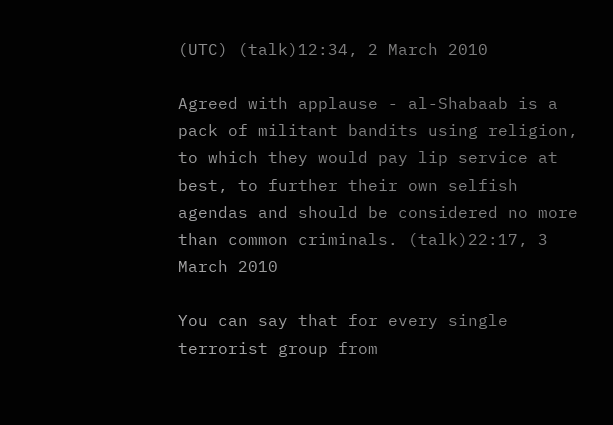(UTC) (talk)12:34, 2 March 2010

Agreed with applause - al-Shabaab is a pack of militant bandits using religion, to which they would pay lip service at best, to further their own selfish agendas and should be considered no more than common criminals. (talk)22:17, 3 March 2010

You can say that for every single terrorist group from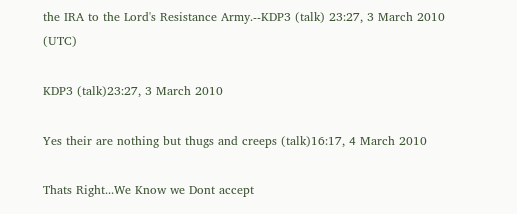the IRA to the Lord's Resistance Army.--KDP3 (talk) 23:27, 3 March 2010 (UTC)

KDP3 (talk)23:27, 3 March 2010

Yes their are nothing but thugs and creeps (talk)16:17, 4 March 2010

Thats Right...We Know we Dont accept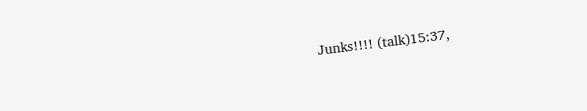Junks!!!! (talk)15:37,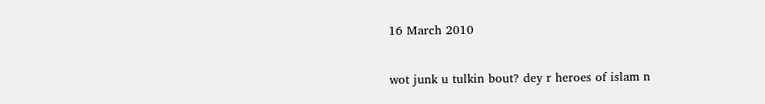16 March 2010

wot junk u tulkin bout? dey r heroes of islam n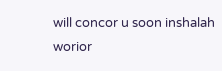will concor u soon inshalah worior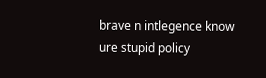brave n intlegence know ure stupid policy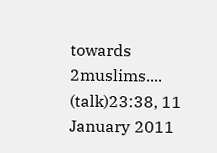towards 2muslims.... (talk)23:38, 11 January 2011